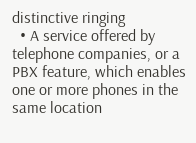distinctive ringing
  • A service offered by telephone companies, or a PBX feature, which enables one or more phones in the same location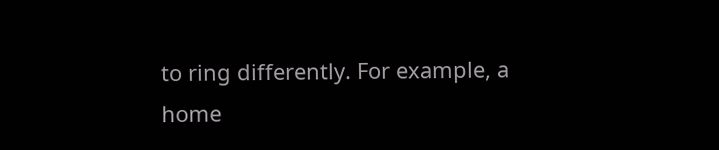to ring differently. For example, a home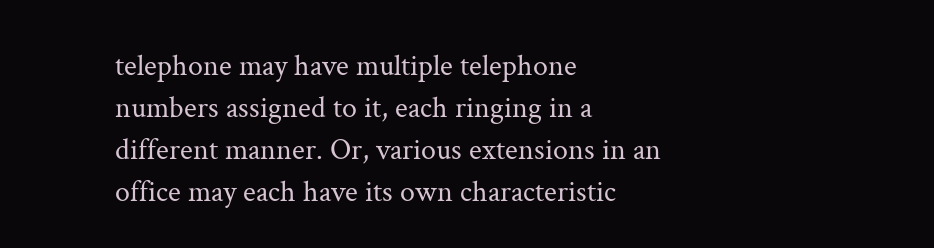telephone may have multiple telephone numbers assigned to it, each ringing in a different manner. Or, various extensions in an office may each have its own characteristic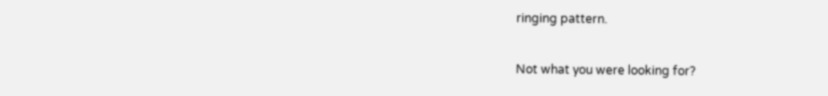ringing pattern.

Not what you were looking for?